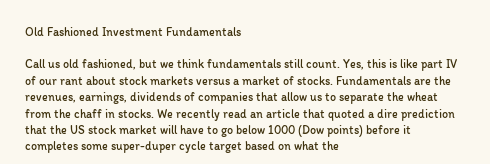Old Fashioned Investment Fundamentals

Call us old fashioned, but we think fundamentals still count. Yes, this is like part IV of our rant about stock markets versus a market of stocks. Fundamentals are the revenues, earnings, dividends of companies that allow us to separate the wheat from the chaff in stocks. We recently read an article that quoted a dire prediction that the US stock market will have to go below 1000 (Dow points) before it completes some super-duper cycle target based on what the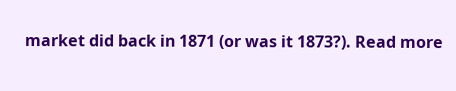market did back in 1871 (or was it 1873?). Read more